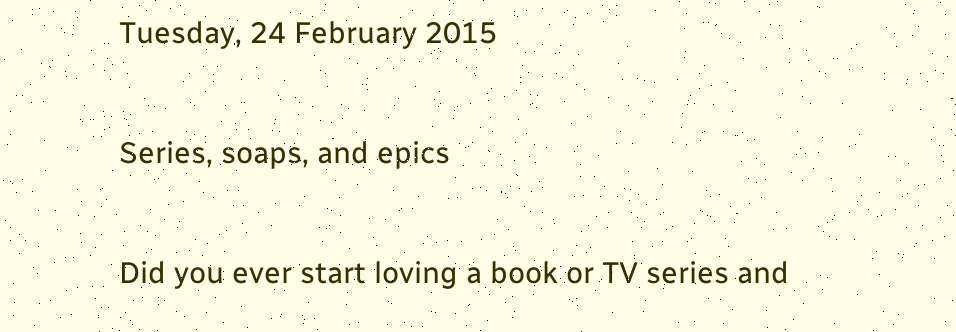Tuesday, 24 February 2015

Series, soaps, and epics

Did you ever start loving a book or TV series and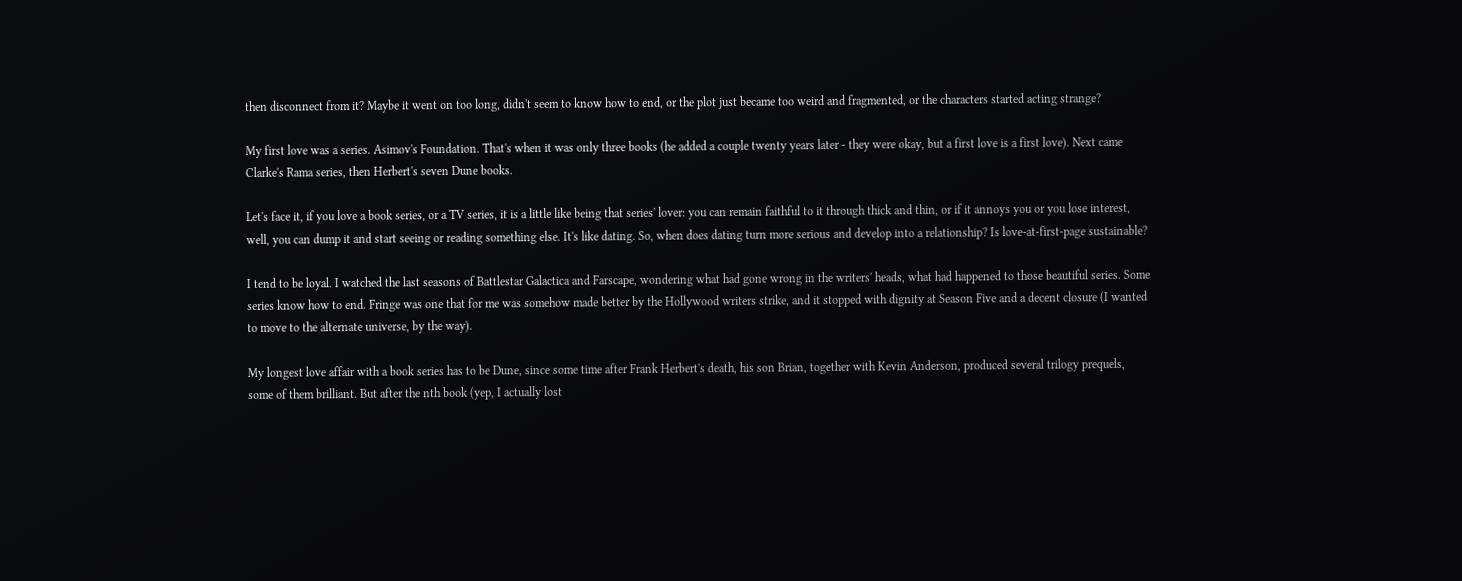then disconnect from it? Maybe it went on too long, didn't seem to know how to end, or the plot just became too weird and fragmented, or the characters started acting strange?

My first love was a series. Asimov's Foundation. That's when it was only three books (he added a couple twenty years later - they were okay, but a first love is a first love). Next came Clarke's Rama series, then Herbert's seven Dune books.

Let's face it, if you love a book series, or a TV series, it is a little like being that series' lover: you can remain faithful to it through thick and thin, or if it annoys you or you lose interest, well, you can dump it and start seeing or reading something else. It's like dating. So, when does dating turn more serious and develop into a relationship? Is love-at-first-page sustainable?

I tend to be loyal. I watched the last seasons of Battlestar Galactica and Farscape, wondering what had gone wrong in the writers' heads, what had happened to those beautiful series. Some series know how to end. Fringe was one that for me was somehow made better by the Hollywood writers strike, and it stopped with dignity at Season Five and a decent closure (I wanted to move to the alternate universe, by the way).

My longest love affair with a book series has to be Dune, since some time after Frank Herbert's death, his son Brian, together with Kevin Anderson, produced several trilogy prequels, some of them brilliant. But after the nth book (yep, I actually lost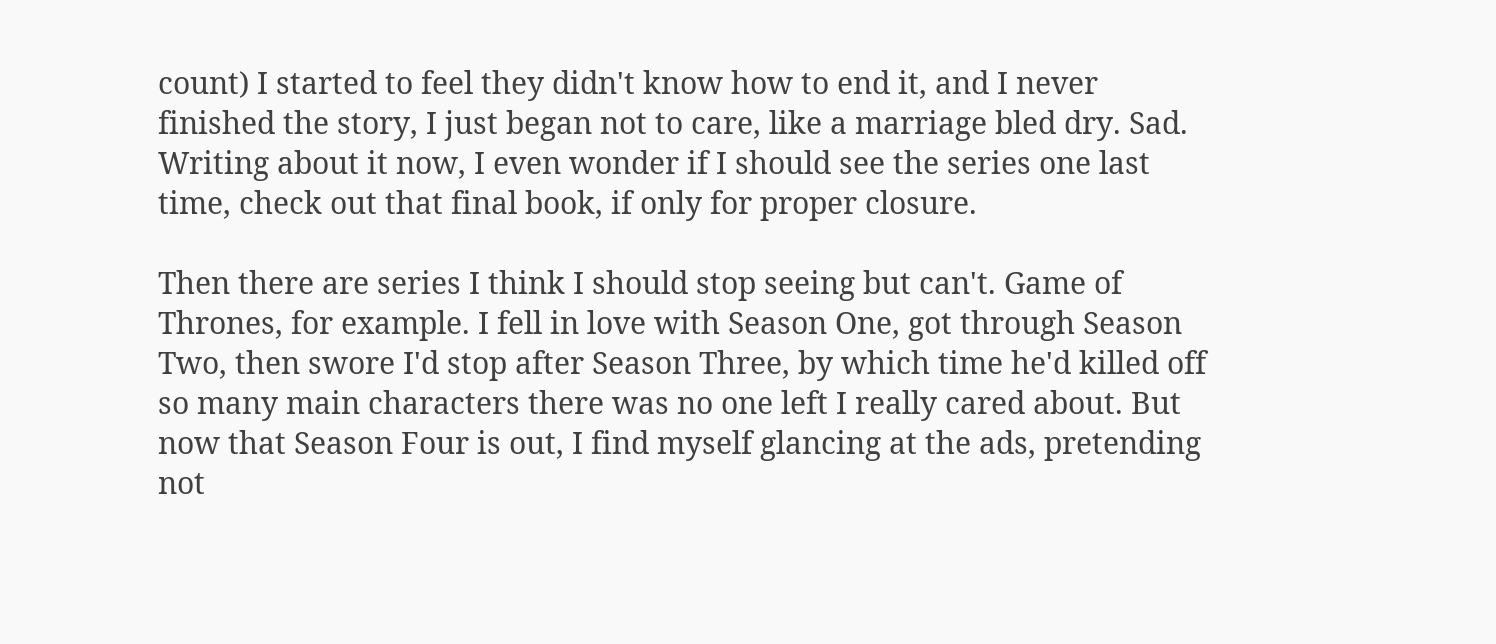count) I started to feel they didn't know how to end it, and I never finished the story, I just began not to care, like a marriage bled dry. Sad. Writing about it now, I even wonder if I should see the series one last time, check out that final book, if only for proper closure.

Then there are series I think I should stop seeing but can't. Game of Thrones, for example. I fell in love with Season One, got through Season Two, then swore I'd stop after Season Three, by which time he'd killed off so many main characters there was no one left I really cared about. But now that Season Four is out, I find myself glancing at the ads, pretending not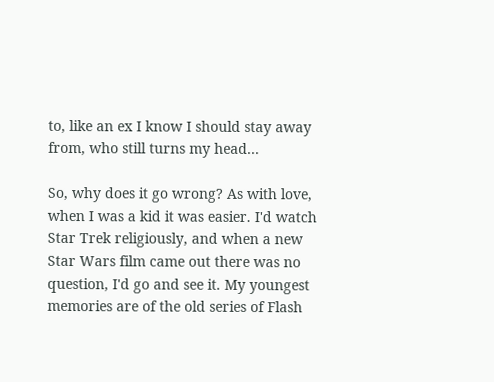to, like an ex I know I should stay away from, who still turns my head...

So, why does it go wrong? As with love, when I was a kid it was easier. I'd watch Star Trek religiously, and when a new Star Wars film came out there was no question, I'd go and see it. My youngest memories are of the old series of Flash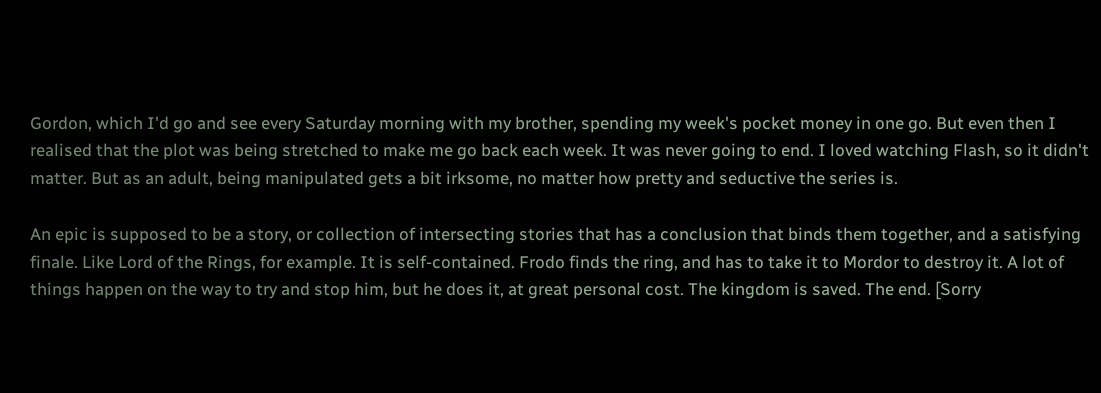Gordon, which I'd go and see every Saturday morning with my brother, spending my week's pocket money in one go. But even then I realised that the plot was being stretched to make me go back each week. It was never going to end. I loved watching Flash, so it didn't matter. But as an adult, being manipulated gets a bit irksome, no matter how pretty and seductive the series is.

An epic is supposed to be a story, or collection of intersecting stories that has a conclusion that binds them together, and a satisfying finale. Like Lord of the Rings, for example. It is self-contained. Frodo finds the ring, and has to take it to Mordor to destroy it. A lot of things happen on the way to try and stop him, but he does it, at great personal cost. The kingdom is saved. The end. [Sorry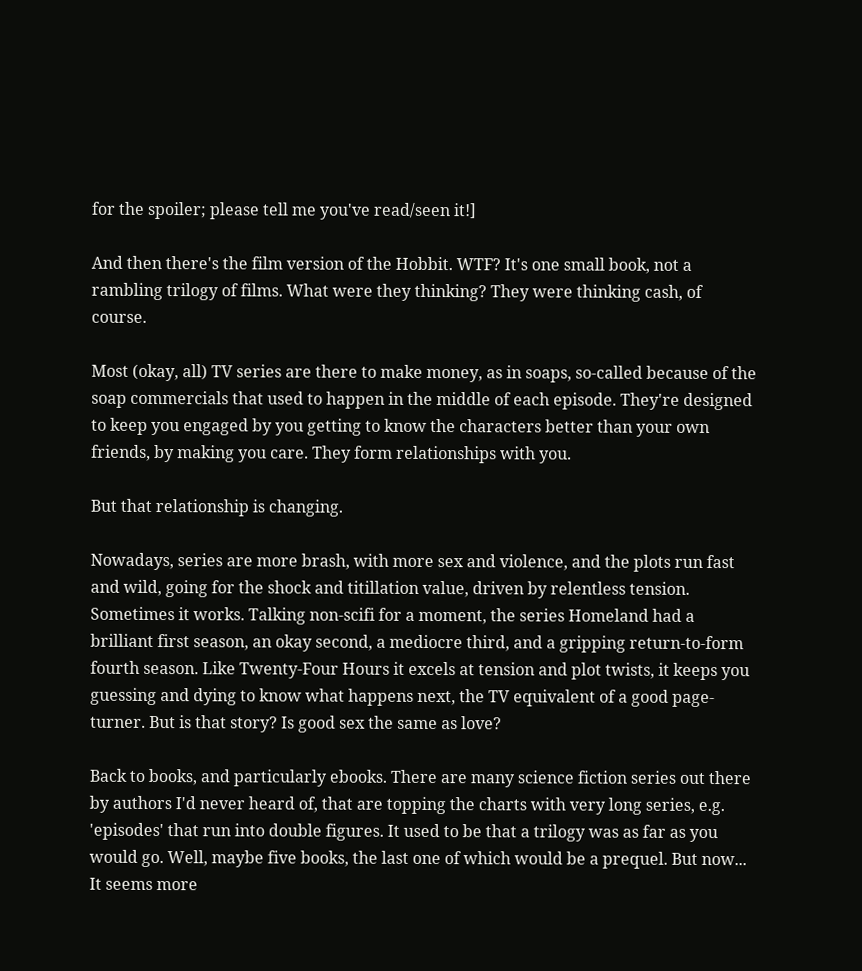for the spoiler; please tell me you've read/seen it!]

And then there's the film version of the Hobbit. WTF? It's one small book, not a rambling trilogy of films. What were they thinking? They were thinking cash, of course.

Most (okay, all) TV series are there to make money, as in soaps, so-called because of the soap commercials that used to happen in the middle of each episode. They're designed to keep you engaged by you getting to know the characters better than your own friends, by making you care. They form relationships with you.

But that relationship is changing.

Nowadays, series are more brash, with more sex and violence, and the plots run fast and wild, going for the shock and titillation value, driven by relentless tension. Sometimes it works. Talking non-scifi for a moment, the series Homeland had a brilliant first season, an okay second, a mediocre third, and a gripping return-to-form fourth season. Like Twenty-Four Hours it excels at tension and plot twists, it keeps you guessing and dying to know what happens next, the TV equivalent of a good page-turner. But is that story? Is good sex the same as love?

Back to books, and particularly ebooks. There are many science fiction series out there by authors I'd never heard of, that are topping the charts with very long series, e.g. 'episodes' that run into double figures. It used to be that a trilogy was as far as you would go. Well, maybe five books, the last one of which would be a prequel. But now... It seems more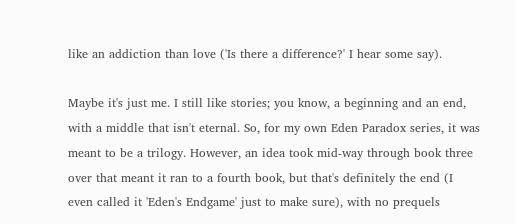like an addiction than love ('Is there a difference?' I hear some say).

Maybe it's just me. I still like stories; you know, a beginning and an end, with a middle that isn't eternal. So, for my own Eden Paradox series, it was meant to be a trilogy. However, an idea took mid-way through book three over that meant it ran to a fourth book, but that's definitely the end (I even called it 'Eden's Endgame' just to make sure), with no prequels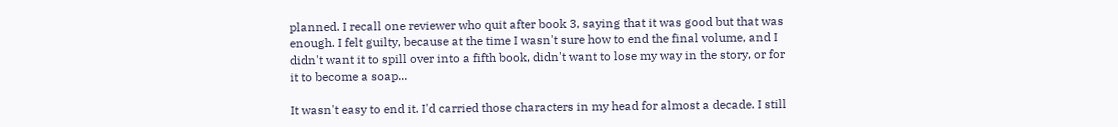planned. I recall one reviewer who quit after book 3, saying that it was good but that was enough. I felt guilty, because at the time I wasn't sure how to end the final volume, and I didn't want it to spill over into a fifth book, didn't want to lose my way in the story, or for it to become a soap...

It wasn't easy to end it. I'd carried those characters in my head for almost a decade. I still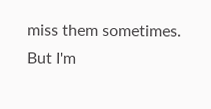miss them sometimes. But I'm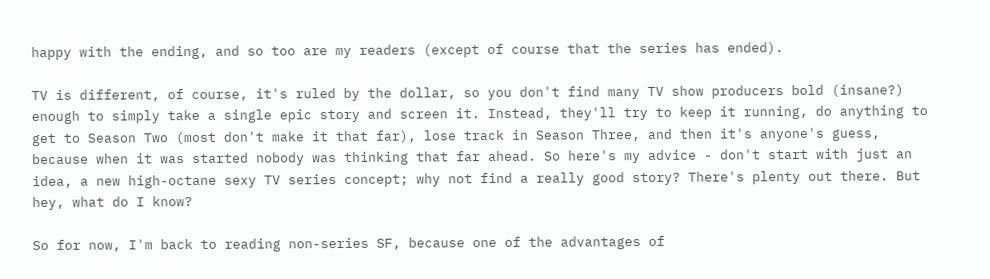happy with the ending, and so too are my readers (except of course that the series has ended).

TV is different, of course, it's ruled by the dollar, so you don't find many TV show producers bold (insane?) enough to simply take a single epic story and screen it. Instead, they'll try to keep it running, do anything to get to Season Two (most don't make it that far), lose track in Season Three, and then it's anyone's guess, because when it was started nobody was thinking that far ahead. So here's my advice - don't start with just an idea, a new high-octane sexy TV series concept; why not find a really good story? There's plenty out there. But hey, what do I know?

So for now, I'm back to reading non-series SF, because one of the advantages of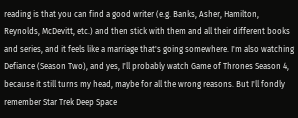reading is that you can find a good writer (e.g. Banks, Asher, Hamilton, Reynolds, McDevitt, etc.) and then stick with them and all their different books and series, and it feels like a marriage that's going somewhere. I'm also watching Defiance (Season Two), and yes, I'll probably watch Game of Thrones Season 4, because it still turns my head, maybe for all the wrong reasons. But I'll fondly remember Star Trek Deep Space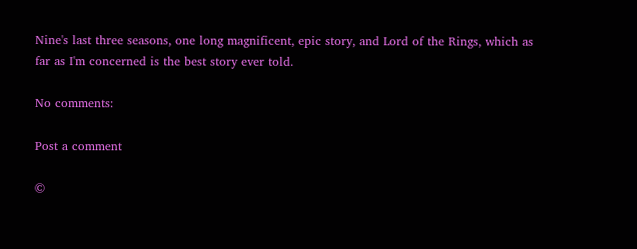Nine's last three seasons, one long magnificent, epic story, and Lord of the Rings, which as far as I'm concerned is the best story ever told.

No comments:

Post a comment

©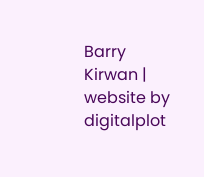Barry Kirwan |
website by digitalplot